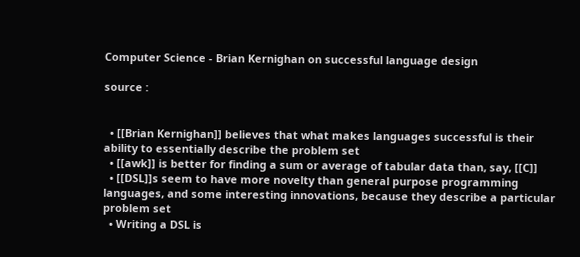Computer Science - Brian Kernighan on successful language design

source :


  • [[Brian Kernighan]] believes that what makes languages successful is their ability to essentially describe the problem set
  • [[awk]] is better for finding a sum or average of tabular data than, say, [[C]]
  • [[DSL]]s seem to have more novelty than general purpose programming languages, and some interesting innovations, because they describe a particular problem set
  • Writing a DSL is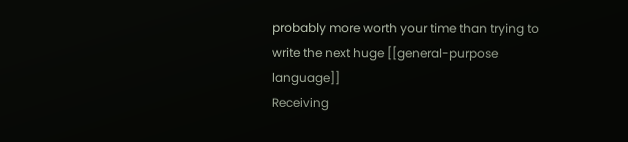probably more worth your time than trying to write the next huge [[general-purpose language]]
Receiving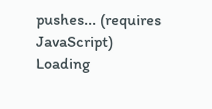pushes... (requires JavaScript)
Loading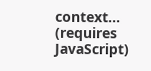context... (requires JavaScript)